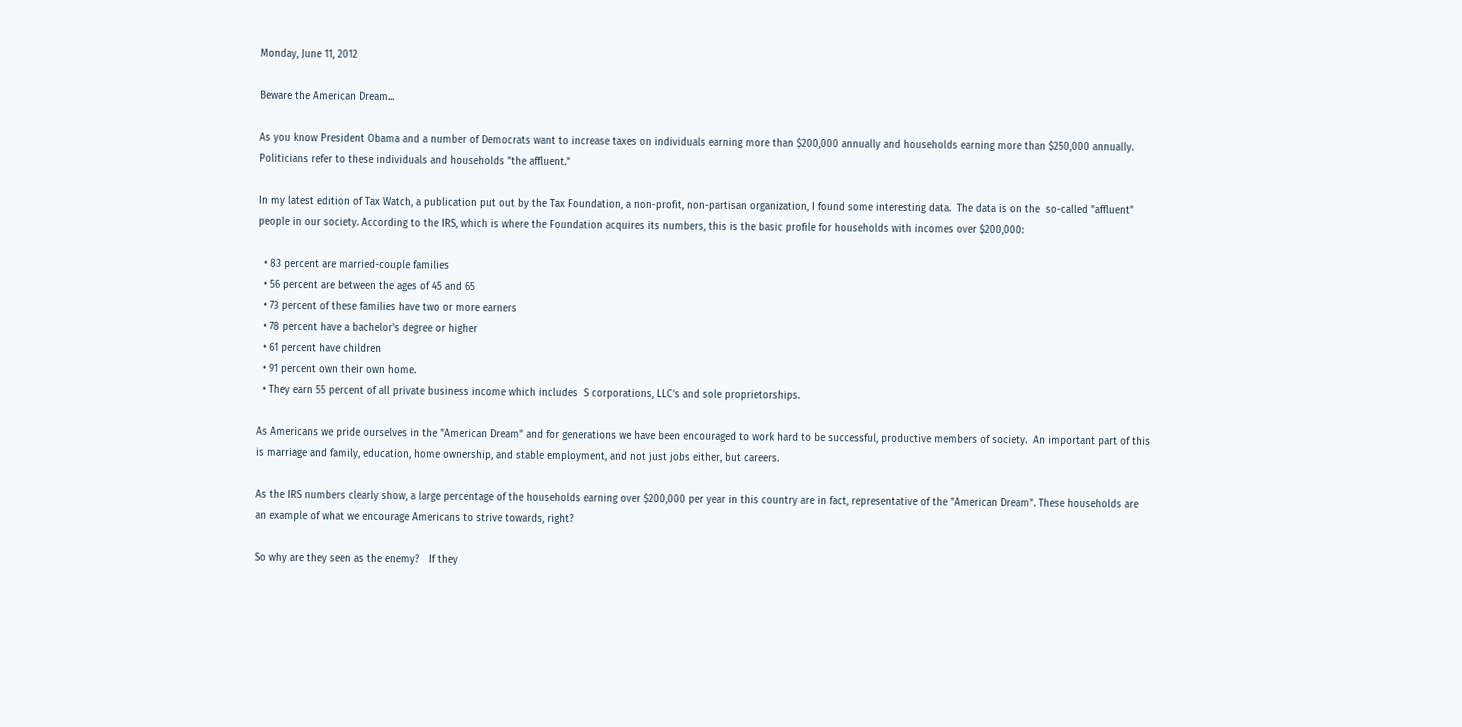Monday, June 11, 2012

Beware the American Dream...

As you know President Obama and a number of Democrats want to increase taxes on individuals earning more than $200,000 annually and households earning more than $250,000 annually. Politicians refer to these individuals and households "the affluent."

In my latest edition of Tax Watch, a publication put out by the Tax Foundation, a non-profit, non-partisan organization, I found some interesting data.  The data is on the  so-called "affluent" people in our society. According to the IRS, which is where the Foundation acquires its numbers, this is the basic profile for households with incomes over $200,000:

  • 83 percent are married-couple families
  • 56 percent are between the ages of 45 and 65
  • 73 percent of these families have two or more earners
  • 78 percent have a bachelor's degree or higher
  • 61 percent have children
  • 91 percent own their own home.
  • They earn 55 percent of all private business income which includes  S corporations, LLC's and sole proprietorships.

As Americans we pride ourselves in the "American Dream" and for generations we have been encouraged to work hard to be successful, productive members of society.  An important part of this is marriage and family, education, home ownership, and stable employment, and not just jobs either, but careers.

As the IRS numbers clearly show, a large percentage of the households earning over $200,000 per year in this country are in fact, representative of the "American Dream". These households are an example of what we encourage Americans to strive towards, right?

So why are they seen as the enemy?   If they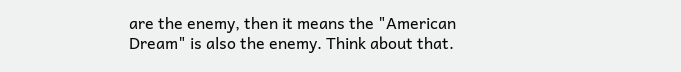are the enemy, then it means the "American Dream" is also the enemy. Think about that.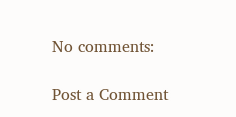No comments:

Post a Comment